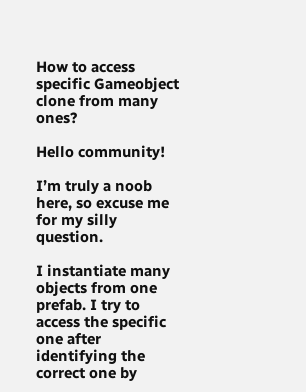How to access specific Gameobject clone from many ones?

Hello community!

I’m truly a noob here, so excuse me for my silly question.

I instantiate many objects from one prefab. I try to access the specific one after identifying the correct one by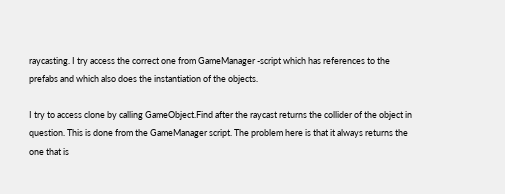raycasting. I try access the correct one from GameManager -script which has references to the prefabs and which also does the instantiation of the objects.

I try to access clone by calling GameObject.Find after the raycast returns the collider of the object in question. This is done from the GameManager script. The problem here is that it always returns the one that is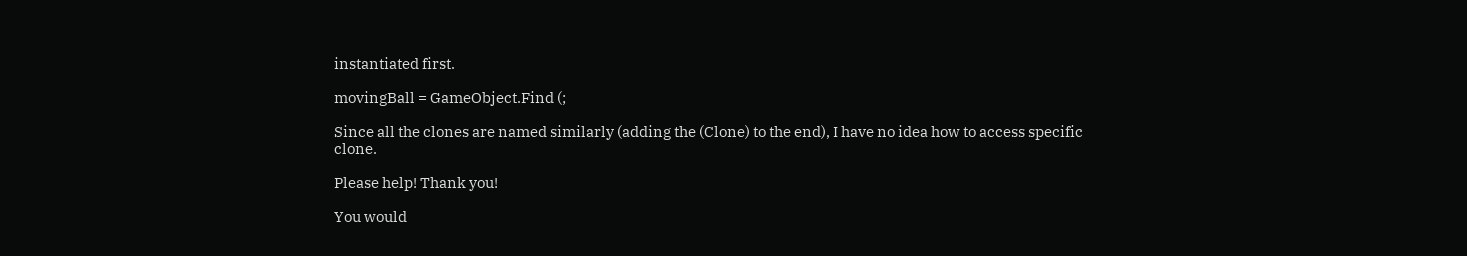instantiated first.

movingBall = GameObject.Find (;

Since all the clones are named similarly (adding the (Clone) to the end), I have no idea how to access specific clone.

Please help! Thank you!

You would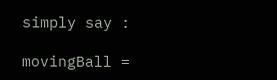simply say :

movingBall =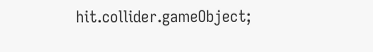hit.collider.gameObject;